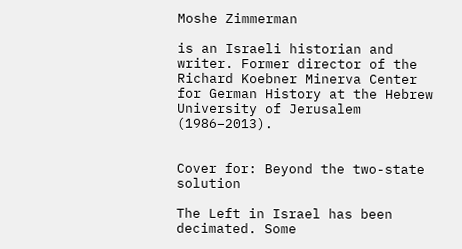Moshe Zimmerman

is an Israeli historian and writer. Former director of the Richard Koebner Minerva Center for German History at the Hebrew University of Jerusalem (1986–2013).


Cover for: Beyond the two-state solution

The Left in Israel has been decimated. Some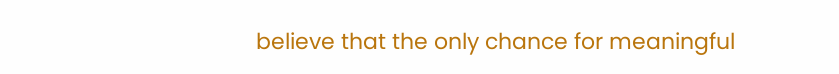believe that the only chance for meaningful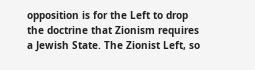opposition is for the Left to drop the doctrine that Zionism requires a Jewish State. The Zionist Left, so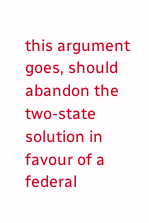this argument goes, should abandon the two-state solution in favour of a federal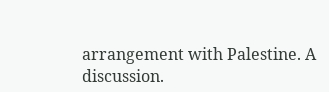arrangement with Palestine. A discussion.